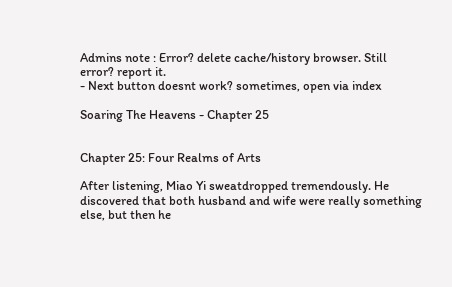Admins note : Error? delete cache/history browser. Still error? report it.
- Next button doesnt work? sometimes, open via index

Soaring The Heavens - Chapter 25


Chapter 25: Four Realms of Arts

After listening, Miao Yi sweatdropped tremendously. He discovered that both husband and wife were really something else, but then he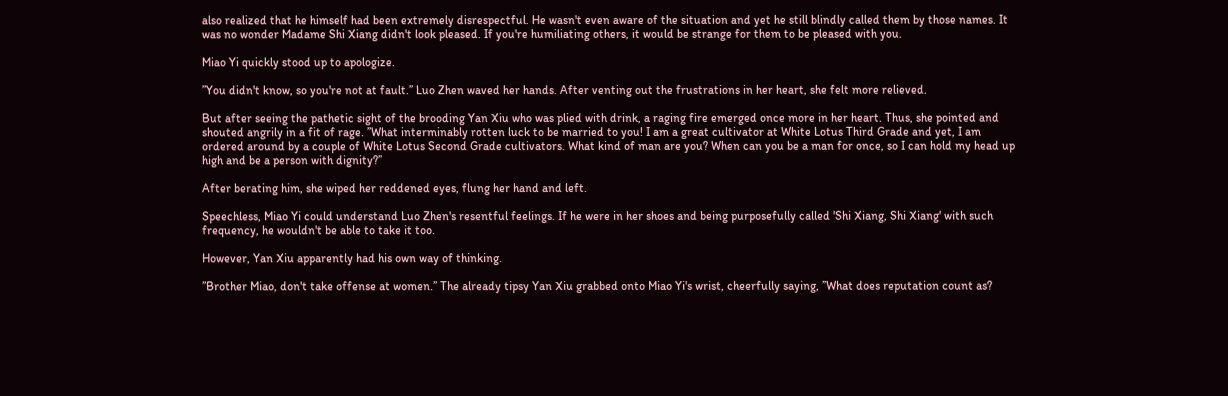also realized that he himself had been extremely disrespectful. He wasn't even aware of the situation and yet he still blindly called them by those names. It was no wonder Madame Shi Xiang didn't look pleased. If you're humiliating others, it would be strange for them to be pleased with you.

Miao Yi quickly stood up to apologize.

’’You didn't know, so you're not at fault.’’ Luo Zhen waved her hands. After venting out the frustrations in her heart, she felt more relieved.

But after seeing the pathetic sight of the brooding Yan Xiu who was plied with drink, a raging fire emerged once more in her heart. Thus, she pointed and shouted angrily in a fit of rage. ’’What interminably rotten luck to be married to you! I am a great cultivator at White Lotus Third Grade and yet, I am ordered around by a couple of White Lotus Second Grade cultivators. What kind of man are you? When can you be a man for once, so I can hold my head up high and be a person with dignity?’’

After berating him, she wiped her reddened eyes, flung her hand and left.

Speechless, Miao Yi could understand Luo Zhen's resentful feelings. If he were in her shoes and being purposefully called 'Shi Xiang, Shi Xiang' with such frequency, he wouldn't be able to take it too.

However, Yan Xiu apparently had his own way of thinking.

’’Brother Miao, don't take offense at women.’’ The already tipsy Yan Xiu grabbed onto Miao Yi's wrist, cheerfully saying, ’’What does reputation count as?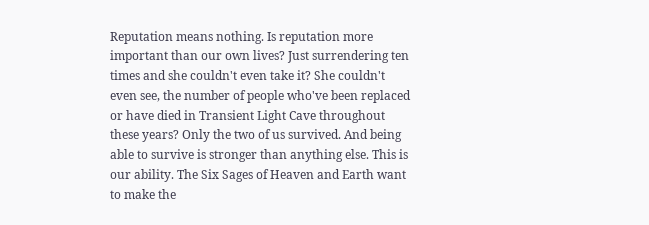Reputation means nothing. Is reputation more important than our own lives? Just surrendering ten times and she couldn't even take it? She couldn't even see, the number of people who've been replaced or have died in Transient Light Cave throughout these years? Only the two of us survived. And being able to survive is stronger than anything else. This is our ability. The Six Sages of Heaven and Earth want to make the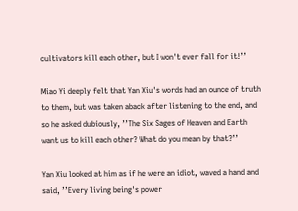cultivators kill each other, but I won't ever fall for it!’’

Miao Yi deeply felt that Yan Xiu's words had an ounce of truth to them, but was taken aback after listening to the end, and so he asked dubiously, ’’The Six Sages of Heaven and Earth want us to kill each other? What do you mean by that?’’

Yan Xiu looked at him as if he were an idiot, waved a hand and said, ’’Every living being's power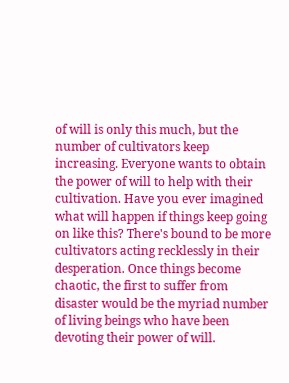of will is only this much, but the number of cultivators keep increasing. Everyone wants to obtain the power of will to help with their cultivation. Have you ever imagined what will happen if things keep going on like this? There's bound to be more cultivators acting recklessly in their desperation. Once things become chaotic, the first to suffer from disaster would be the myriad number of living beings who have been devoting their power of will.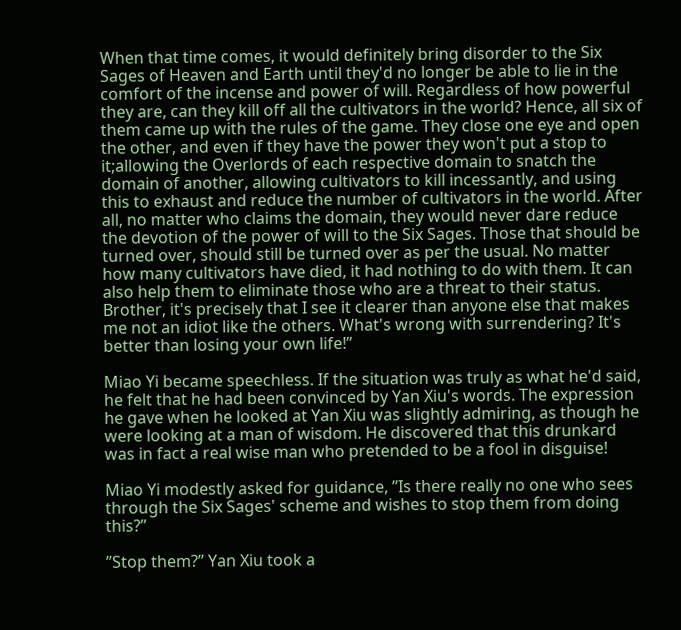When that time comes, it would definitely bring disorder to the Six Sages of Heaven and Earth until they'd no longer be able to lie in the comfort of the incense and power of will. Regardless of how powerful they are, can they kill off all the cultivators in the world? Hence, all six of them came up with the rules of the game. They close one eye and open the other, and even if they have the power they won't put a stop to it;allowing the Overlords of each respective domain to snatch the domain of another, allowing cultivators to kill incessantly, and using this to exhaust and reduce the number of cultivators in the world. After all, no matter who claims the domain, they would never dare reduce the devotion of the power of will to the Six Sages. Those that should be turned over, should still be turned over as per the usual. No matter how many cultivators have died, it had nothing to do with them. It can also help them to eliminate those who are a threat to their status. Brother, it's precisely that I see it clearer than anyone else that makes me not an idiot like the others. What's wrong with surrendering? It's better than losing your own life!’’

Miao Yi became speechless. If the situation was truly as what he'd said, he felt that he had been convinced by Yan Xiu's words. The expression he gave when he looked at Yan Xiu was slightly admiring, as though he were looking at a man of wisdom. He discovered that this drunkard was in fact a real wise man who pretended to be a fool in disguise!

Miao Yi modestly asked for guidance, ’’Is there really no one who sees through the Six Sages' scheme and wishes to stop them from doing this?’’

’’Stop them?’’ Yan Xiu took a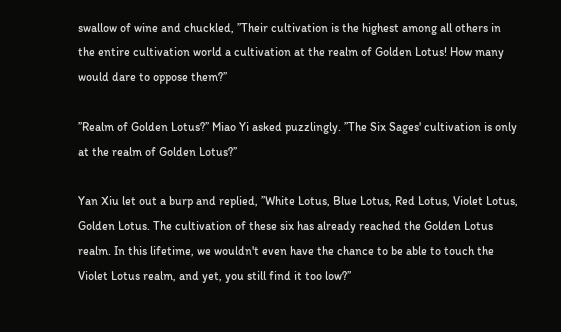swallow of wine and chuckled, ’’Their cultivation is the highest among all others in the entire cultivation world a cultivation at the realm of Golden Lotus! How many would dare to oppose them?’’

’’Realm of Golden Lotus?’’ Miao Yi asked puzzlingly. ’’The Six Sages' cultivation is only at the realm of Golden Lotus?’’

Yan Xiu let out a burp and replied, ’’White Lotus, Blue Lotus, Red Lotus, Violet Lotus, Golden Lotus. The cultivation of these six has already reached the Golden Lotus realm. In this lifetime, we wouldn't even have the chance to be able to touch the Violet Lotus realm, and yet, you still find it too low?’’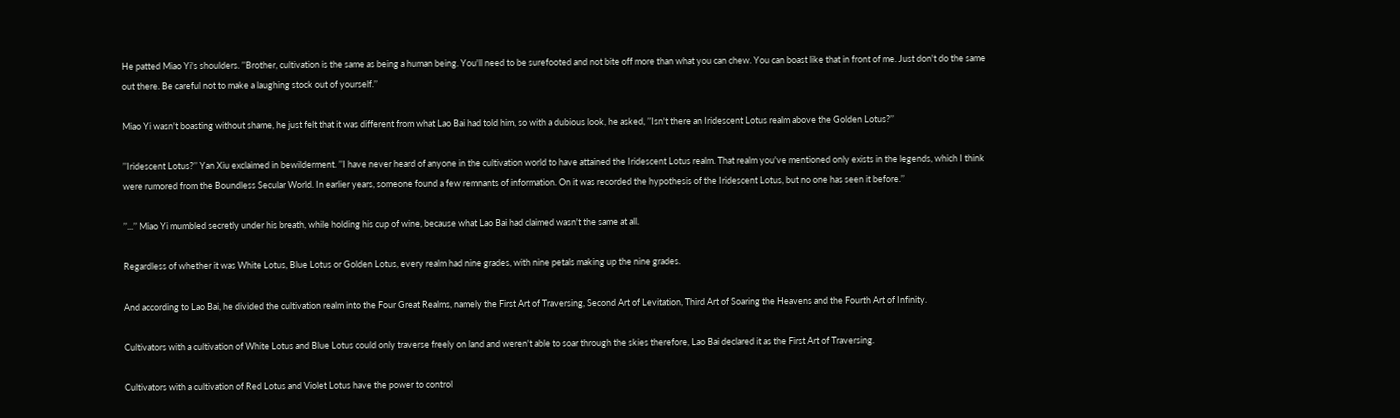He patted Miao Yi's shoulders. ’’Brother, cultivation is the same as being a human being. You'll need to be surefooted and not bite off more than what you can chew. You can boast like that in front of me. Just don't do the same out there. Be careful not to make a laughing stock out of yourself.’’

Miao Yi wasn't boasting without shame, he just felt that it was different from what Lao Bai had told him, so with a dubious look, he asked, ’’Isn't there an Iridescent Lotus realm above the Golden Lotus?’’

’’Iridescent Lotus?’’ Yan Xiu exclaimed in bewilderment. ’’I have never heard of anyone in the cultivation world to have attained the Iridescent Lotus realm. That realm you've mentioned only exists in the legends, which I think were rumored from the Boundless Secular World. In earlier years, someone found a few remnants of information. On it was recorded the hypothesis of the Iridescent Lotus, but no one has seen it before.’’

’’...’’ Miao Yi mumbled secretly under his breath, while holding his cup of wine, because what Lao Bai had claimed wasn't the same at all.

Regardless of whether it was White Lotus, Blue Lotus or Golden Lotus, every realm had nine grades, with nine petals making up the nine grades.

And according to Lao Bai, he divided the cultivation realm into the Four Great Realms, namely the First Art of Traversing, Second Art of Levitation, Third Art of Soaring the Heavens and the Fourth Art of Infinity.

Cultivators with a cultivation of White Lotus and Blue Lotus could only traverse freely on land and weren't able to soar through the skies therefore, Lao Bai declared it as the First Art of Traversing.

Cultivators with a cultivation of Red Lotus and Violet Lotus have the power to control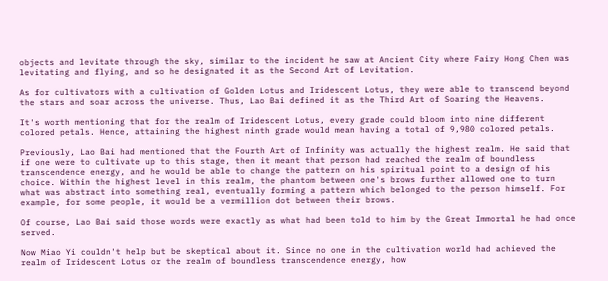objects and levitate through the sky, similar to the incident he saw at Ancient City where Fairy Hong Chen was levitating and flying, and so he designated it as the Second Art of Levitation.

As for cultivators with a cultivation of Golden Lotus and Iridescent Lotus, they were able to transcend beyond the stars and soar across the universe. Thus, Lao Bai defined it as the Third Art of Soaring the Heavens.

It's worth mentioning that for the realm of Iridescent Lotus, every grade could bloom into nine different colored petals. Hence, attaining the highest ninth grade would mean having a total of 9,980 colored petals.

Previously, Lao Bai had mentioned that the Fourth Art of Infinity was actually the highest realm. He said that if one were to cultivate up to this stage, then it meant that person had reached the realm of boundless transcendence energy, and he would be able to change the pattern on his spiritual point to a design of his choice. Within the highest level in this realm, the phantom between one's brows further allowed one to turn what was abstract into something real, eventually forming a pattern which belonged to the person himself. For example, for some people, it would be a vermillion dot between their brows.

Of course, Lao Bai said those words were exactly as what had been told to him by the Great Immortal he had once served.

Now Miao Yi couldn't help but be skeptical about it. Since no one in the cultivation world had achieved the realm of Iridescent Lotus or the realm of boundless transcendence energy, how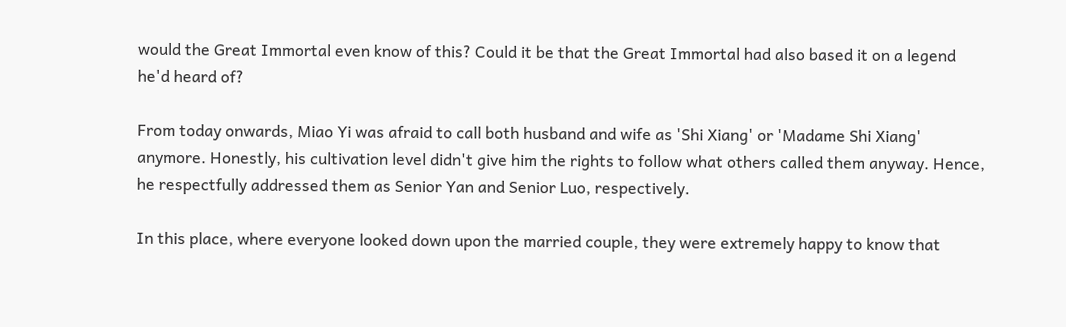would the Great Immortal even know of this? Could it be that the Great Immortal had also based it on a legend he'd heard of?

From today onwards, Miao Yi was afraid to call both husband and wife as 'Shi Xiang' or 'Madame Shi Xiang' anymore. Honestly, his cultivation level didn't give him the rights to follow what others called them anyway. Hence, he respectfully addressed them as Senior Yan and Senior Luo, respectively.

In this place, where everyone looked down upon the married couple, they were extremely happy to know that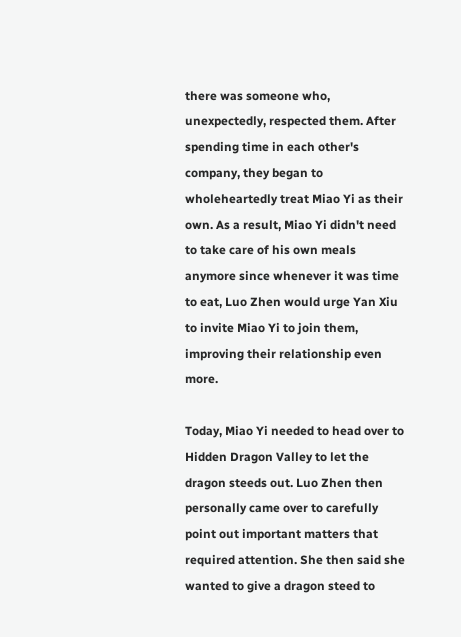there was someone who, unexpectedly, respected them. After spending time in each other's company, they began to wholeheartedly treat Miao Yi as their own. As a result, Miao Yi didn't need to take care of his own meals anymore since whenever it was time to eat, Luo Zhen would urge Yan Xiu to invite Miao Yi to join them, improving their relationship even more.

Today, Miao Yi needed to head over to Hidden Dragon Valley to let the dragon steeds out. Luo Zhen then personally came over to carefully point out important matters that required attention. She then said she wanted to give a dragon steed to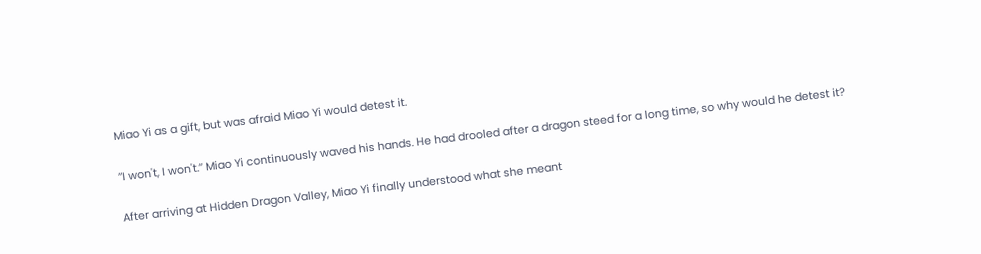Miao Yi as a gift, but was afraid Miao Yi would detest it.

’’I won't, I won't.’’ Miao Yi continuously waved his hands. He had drooled after a dragon steed for a long time, so why would he detest it?

After arriving at Hidden Dragon Valley, Miao Yi finally understood what she meant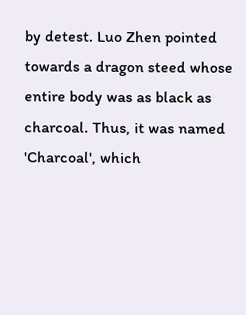by detest. Luo Zhen pointed towards a dragon steed whose entire body was as black as charcoal. Thus, it was named 'Charcoal', which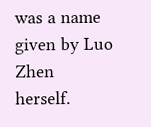was a name given by Luo Zhen herself.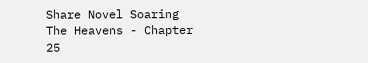Share Novel Soaring The Heavens - Chapter 25